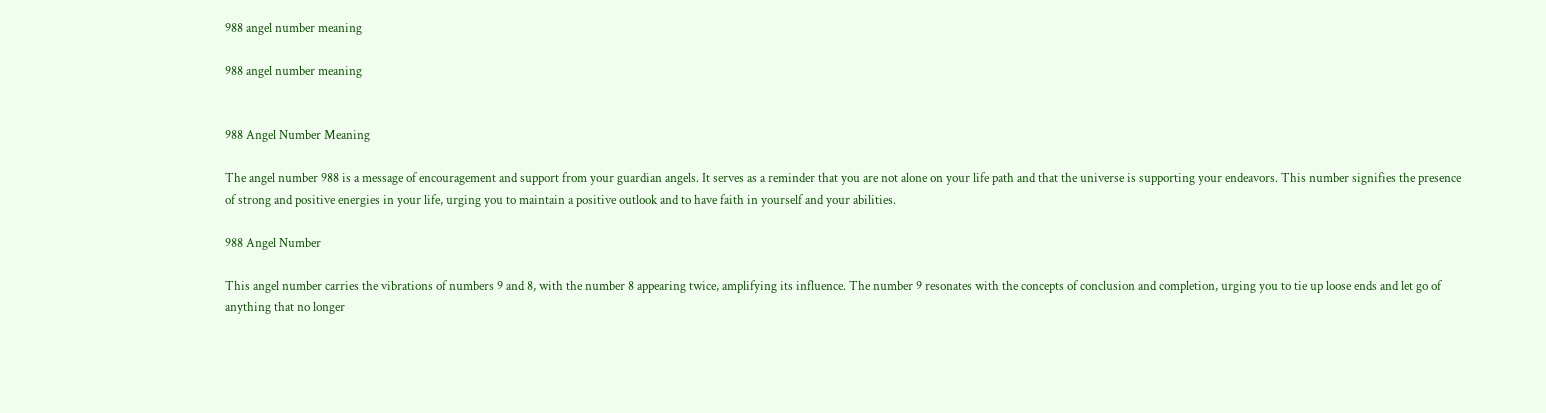988 angel number meaning

988 angel number meaning


988 Angel Number Meaning

The angel number 988 is a message of encouragement and support from your guardian angels. It serves as a reminder that you are not alone on your life path and that the universe is supporting your endeavors. This number signifies the presence of strong and positive energies in your life, urging you to maintain a positive outlook and to have faith in yourself and your abilities.

988 Angel Number

This angel number carries the vibrations of numbers 9 and 8, with the number 8 appearing twice, amplifying its influence. The number 9 resonates with the concepts of conclusion and completion, urging you to tie up loose ends and let go of anything that no longer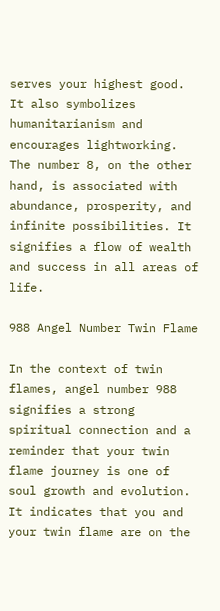serves your highest good. It also symbolizes humanitarianism and encourages lightworking. The number 8, on the other hand, is associated with abundance, prosperity, and infinite possibilities. It signifies a flow of wealth and success in all areas of life.

988 Angel Number Twin Flame

In the context of twin flames, angel number 988 signifies a strong spiritual connection and a reminder that your twin flame journey is one of soul growth and evolution. It indicates that you and your twin flame are on the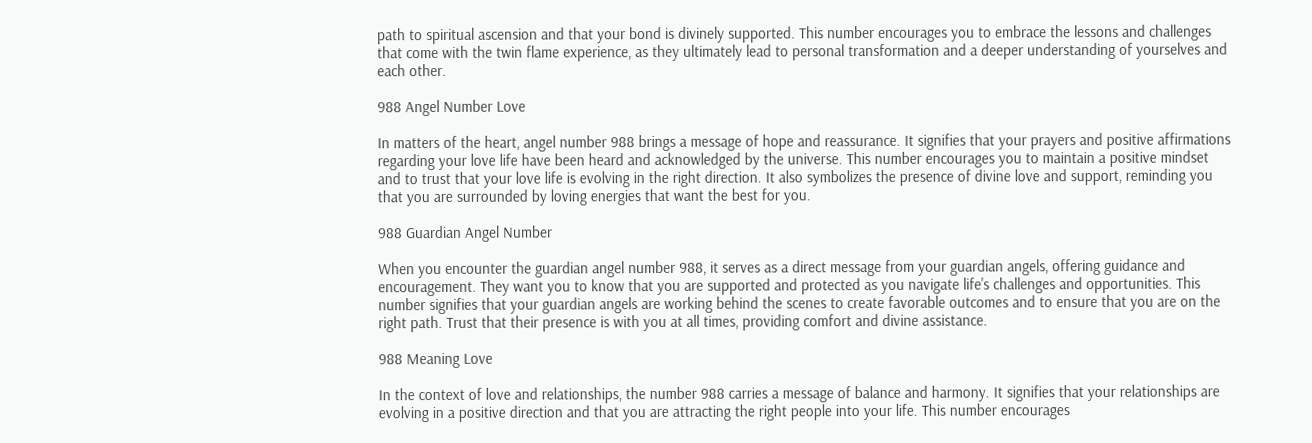path to spiritual ascension and that your bond is divinely supported. This number encourages you to embrace the lessons and challenges that come with the twin flame experience, as they ultimately lead to personal transformation and a deeper understanding of yourselves and each other.

988 Angel Number Love

In matters of the heart, angel number 988 brings a message of hope and reassurance. It signifies that your prayers and positive affirmations regarding your love life have been heard and acknowledged by the universe. This number encourages you to maintain a positive mindset and to trust that your love life is evolving in the right direction. It also symbolizes the presence of divine love and support, reminding you that you are surrounded by loving energies that want the best for you.

988 Guardian Angel Number

When you encounter the guardian angel number 988, it serves as a direct message from your guardian angels, offering guidance and encouragement. They want you to know that you are supported and protected as you navigate life's challenges and opportunities. This number signifies that your guardian angels are working behind the scenes to create favorable outcomes and to ensure that you are on the right path. Trust that their presence is with you at all times, providing comfort and divine assistance.

988 Meaning Love

In the context of love and relationships, the number 988 carries a message of balance and harmony. It signifies that your relationships are evolving in a positive direction and that you are attracting the right people into your life. This number encourages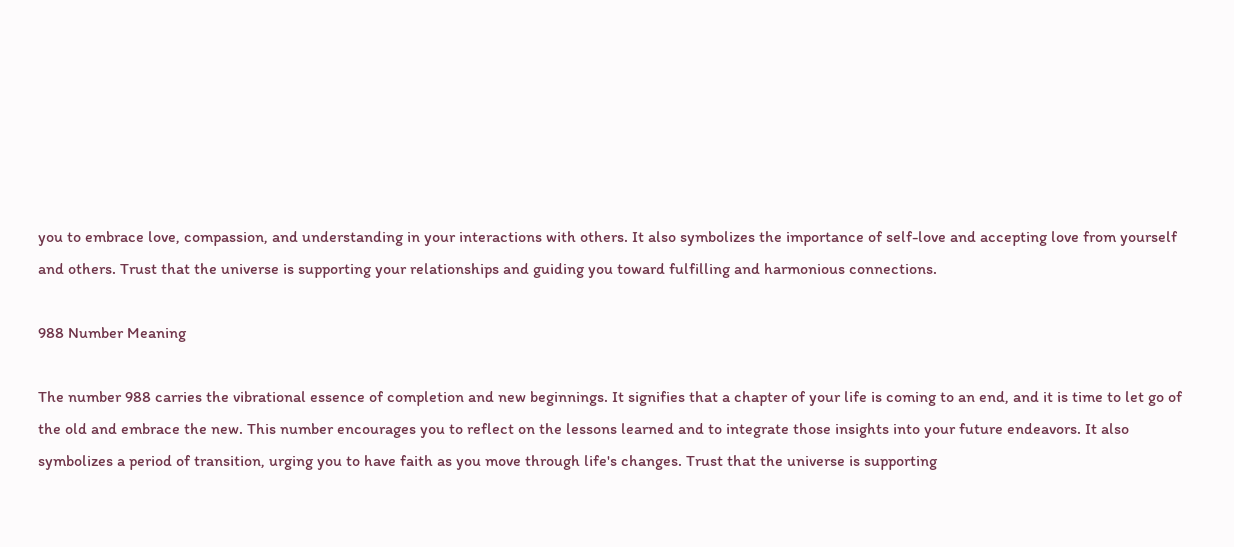you to embrace love, compassion, and understanding in your interactions with others. It also symbolizes the importance of self-love and accepting love from yourself and others. Trust that the universe is supporting your relationships and guiding you toward fulfilling and harmonious connections.

988 Number Meaning

The number 988 carries the vibrational essence of completion and new beginnings. It signifies that a chapter of your life is coming to an end, and it is time to let go of the old and embrace the new. This number encourages you to reflect on the lessons learned and to integrate those insights into your future endeavors. It also symbolizes a period of transition, urging you to have faith as you move through life's changes. Trust that the universe is supporting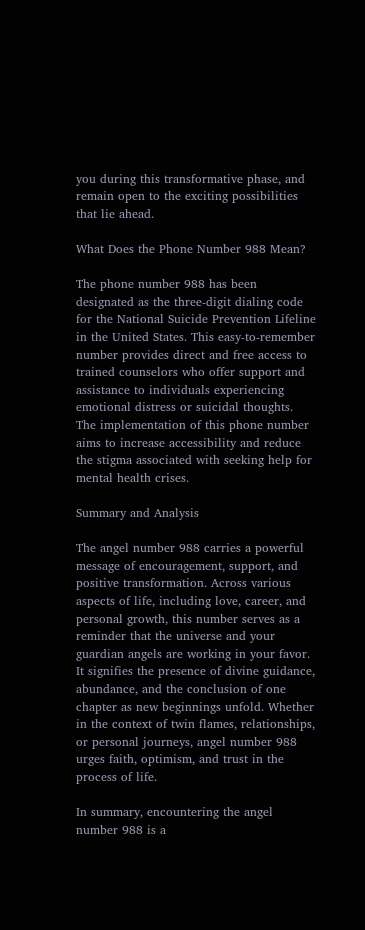you during this transformative phase, and remain open to the exciting possibilities that lie ahead.

What Does the Phone Number 988 Mean?

The phone number 988 has been designated as the three-digit dialing code for the National Suicide Prevention Lifeline in the United States. This easy-to-remember number provides direct and free access to trained counselors who offer support and assistance to individuals experiencing emotional distress or suicidal thoughts. The implementation of this phone number aims to increase accessibility and reduce the stigma associated with seeking help for mental health crises.

Summary and Analysis

The angel number 988 carries a powerful message of encouragement, support, and positive transformation. Across various aspects of life, including love, career, and personal growth, this number serves as a reminder that the universe and your guardian angels are working in your favor. It signifies the presence of divine guidance, abundance, and the conclusion of one chapter as new beginnings unfold. Whether in the context of twin flames, relationships, or personal journeys, angel number 988 urges faith, optimism, and trust in the process of life.

In summary, encountering the angel number 988 is a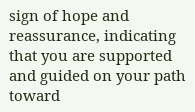sign of hope and reassurance, indicating that you are supported and guided on your path toward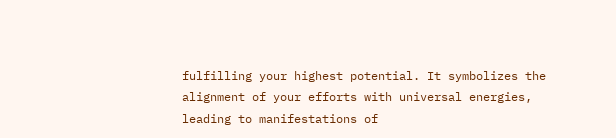fulfilling your highest potential. It symbolizes the alignment of your efforts with universal energies, leading to manifestations of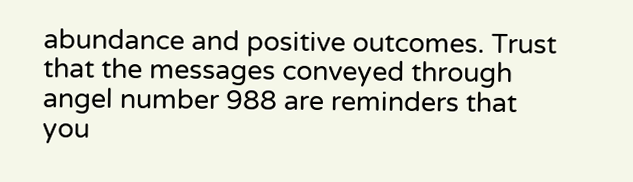abundance and positive outcomes. Trust that the messages conveyed through angel number 988 are reminders that you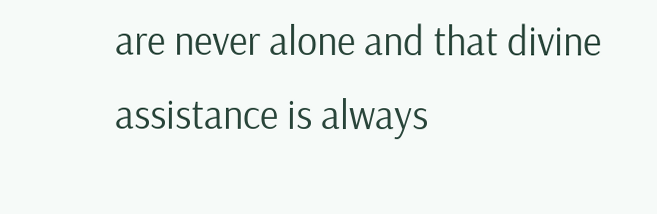are never alone and that divine assistance is always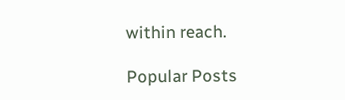within reach.

Popular Posts